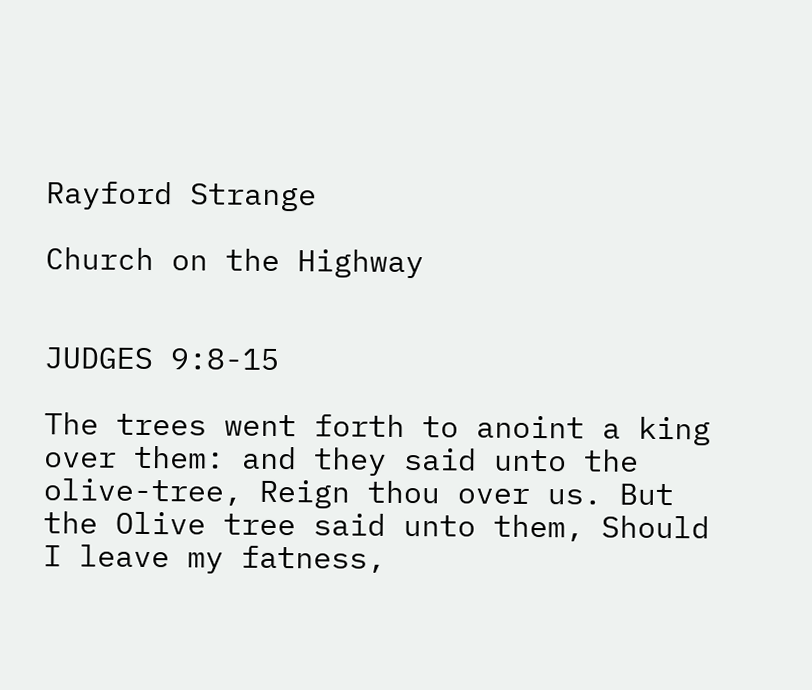Rayford Strange

Church on the Highway


JUDGES 9:8-15

The trees went forth to anoint a king over them: and they said unto the olive-tree, Reign thou over us. But the Olive tree said unto them, Should I leave my fatness,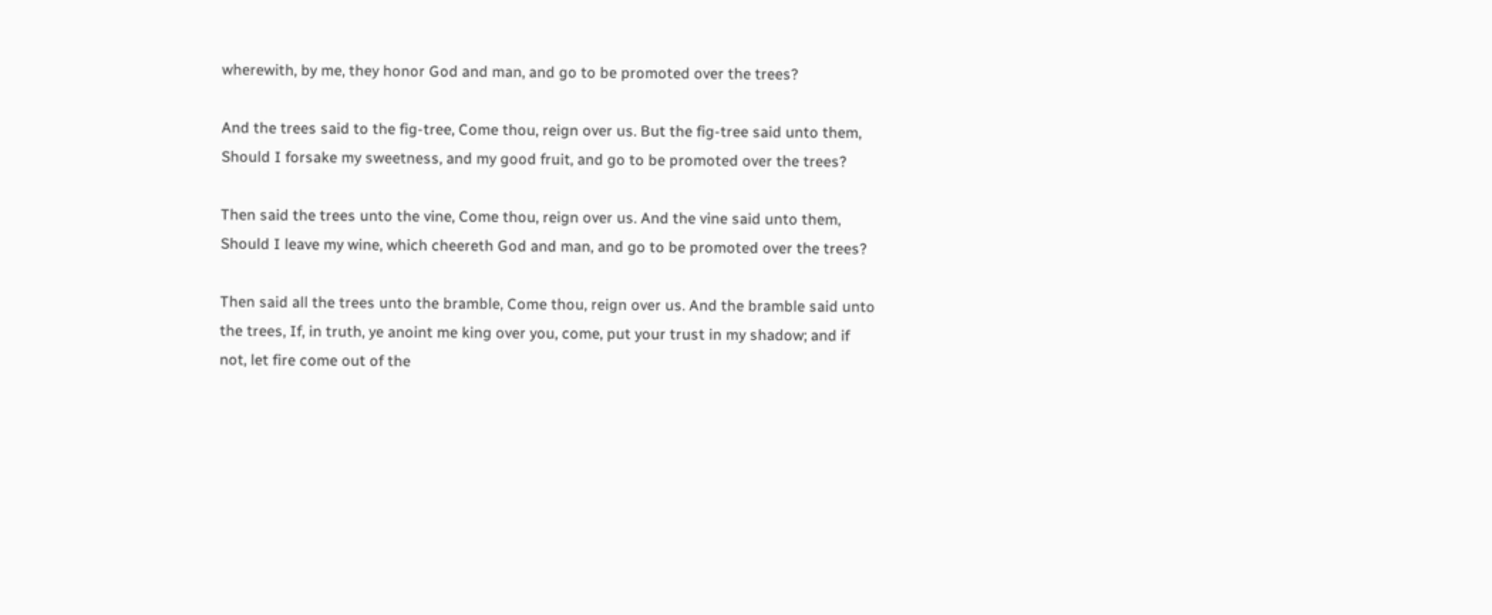wherewith, by me, they honor God and man, and go to be promoted over the trees?

And the trees said to the fig-tree, Come thou, reign over us. But the fig-tree said unto them, Should I forsake my sweetness, and my good fruit, and go to be promoted over the trees?

Then said the trees unto the vine, Come thou, reign over us. And the vine said unto them, Should I leave my wine, which cheereth God and man, and go to be promoted over the trees?

Then said all the trees unto the bramble, Come thou, reign over us. And the bramble said unto the trees, If, in truth, ye anoint me king over you, come, put your trust in my shadow; and if not, let fire come out of the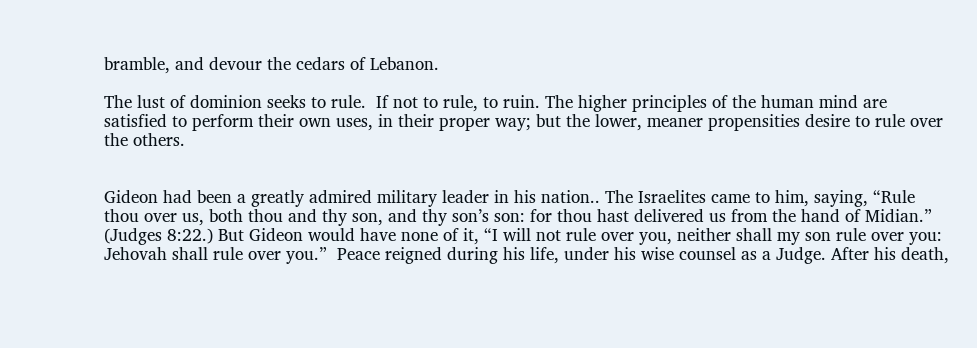bramble, and devour the cedars of Lebanon.

The lust of dominion seeks to rule.  If not to rule, to ruin. The higher principles of the human mind are satisfied to perform their own uses, in their proper way; but the lower, meaner propensities desire to rule over the others.


Gideon had been a greatly admired military leader in his nation.. The Israelites came to him, saying, “Rule thou over us, both thou and thy son, and thy son’s son: for thou hast delivered us from the hand of Midian.” (Judges 8:22.) But Gideon would have none of it, “I will not rule over you, neither shall my son rule over you: Jehovah shall rule over you.”  Peace reigned during his life, under his wise counsel as a Judge. After his death,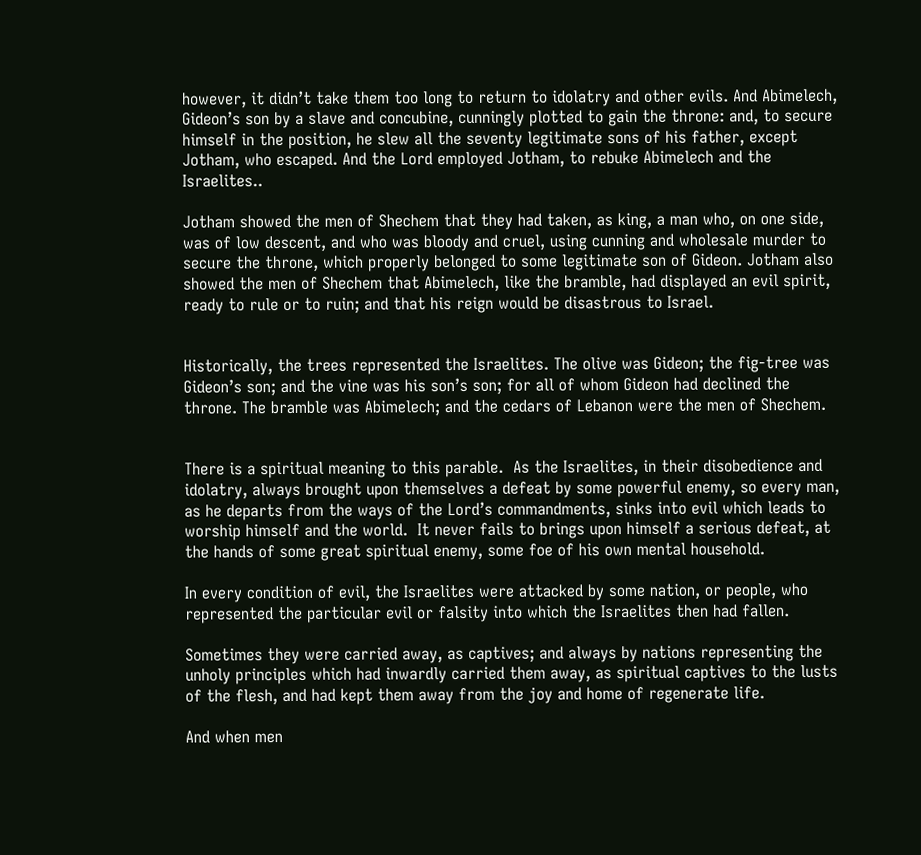however, it didn’t take them too long to return to idolatry and other evils. And Abimelech, Gideon’s son by a slave and concubine, cunningly plotted to gain the throne: and, to secure himself in the position, he slew all the seventy legitimate sons of his father, except Jotham, who escaped. And the Lord employed Jotham, to rebuke Abimelech and the Israelites..

Jotham showed the men of Shechem that they had taken, as king, a man who, on one side, was of low descent, and who was bloody and cruel, using cunning and wholesale murder to secure the throne, which properly belonged to some legitimate son of Gideon. Jotham also showed the men of Shechem that Abimelech, like the bramble, had displayed an evil spirit, ready to rule or to ruin; and that his reign would be disastrous to Israel.


Historically, the trees represented the Israelites. The olive was Gideon; the fig-tree was Gideon’s son; and the vine was his son’s son; for all of whom Gideon had declined the throne. The bramble was Abimelech; and the cedars of Lebanon were the men of Shechem.


There is a spiritual meaning to this parable.  As the Israelites, in their disobedience and idolatry, always brought upon themselves a defeat by some powerful enemy, so every man, as he departs from the ways of the Lord’s commandments, sinks into evil which leads to worship himself and the world.  It never fails to brings upon himself a serious defeat, at the hands of some great spiritual enemy, some foe of his own mental household.

In every condition of evil, the Israelites were attacked by some nation, or people, who represented the particular evil or falsity into which the Israelites then had fallen.

Sometimes they were carried away, as captives; and always by nations representing the unholy principles which had inwardly carried them away, as spiritual captives to the lusts of the flesh, and had kept them away from the joy and home of regenerate life.

And when men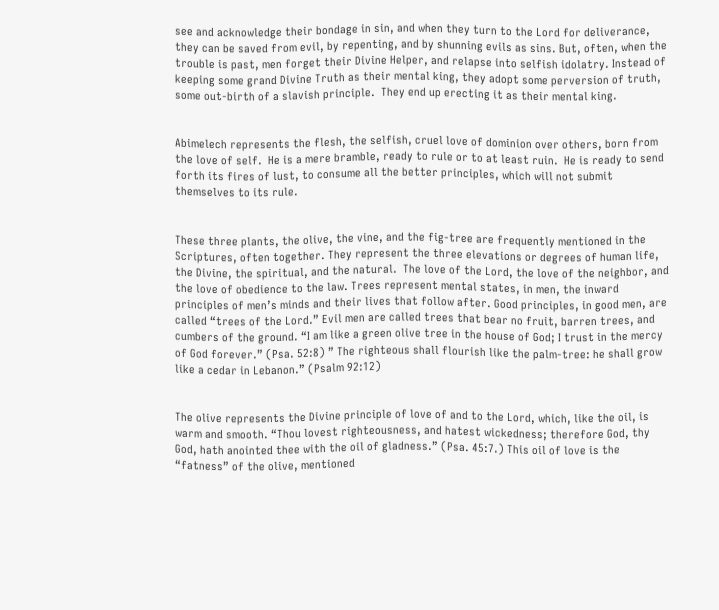see and acknowledge their bondage in sin, and when they turn to the Lord for deliverance, they can be saved from evil, by repenting, and by shunning evils as sins. But, often, when the trouble is past, men forget their Divine Helper, and relapse into selfish idolatry. Instead of keeping some grand Divine Truth as their mental king, they adopt some perversion of truth, some out-birth of a slavish principle.  They end up erecting it as their mental king.


Abimelech represents the flesh, the selfish, cruel love of dominion over others, born from the love of self.  He is a mere bramble, ready to rule or to at least ruin.  He is ready to send forth its fires of lust, to consume all the better principles, which will not submit themselves to its rule.


These three plants, the olive, the vine, and the fig-tree are frequently mentioned in the Scriptures, often together. They represent the three elevations or degrees of human life, the Divine, the spiritual, and the natural.  The love of the Lord, the love of the neighbor, and the love of obedience to the law. Trees represent mental states, in men, the inward principles of men’s minds and their lives that follow after. Good principles, in good men, are called “trees of the Lord.” Evil men are called trees that bear no fruit, barren trees, and cumbers of the ground. “I am like a green olive tree in the house of God; I trust in the mercy of God forever.” (Psa. 52:8) ” The righteous shall flourish like the palm-tree: he shall grow like a cedar in Lebanon.” (Psalm 92:12)


The olive represents the Divine principle of love of and to the Lord, which, like the oil, is warm and smooth. “Thou lovest righteousness, and hatest wickedness; therefore God, thy God, hath anointed thee with the oil of gladness.” (Psa. 45:7.) This oil of love is the “fatness” of the olive, mentioned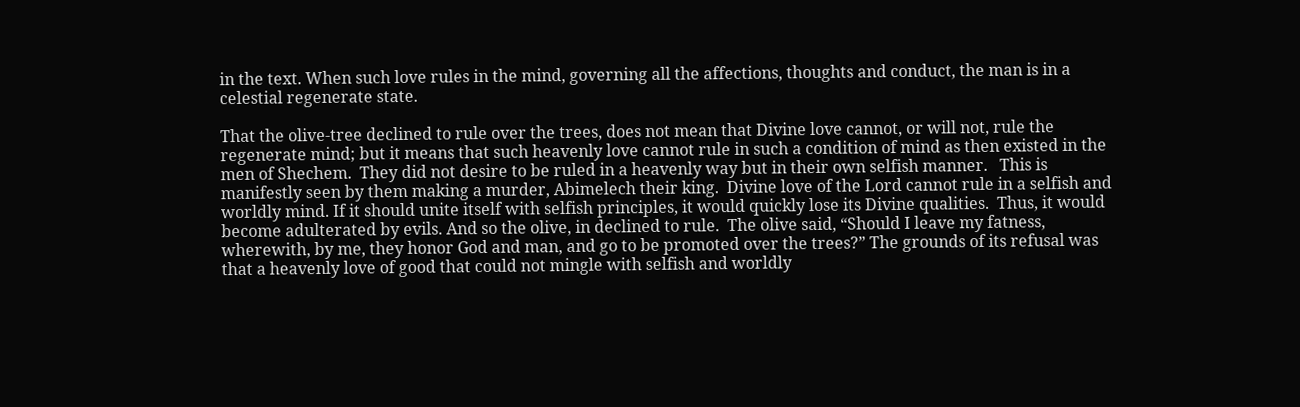in the text. When such love rules in the mind, governing all the affections, thoughts and conduct, the man is in a celestial regenerate state.

That the olive-tree declined to rule over the trees, does not mean that Divine love cannot, or will not, rule the regenerate mind; but it means that such heavenly love cannot rule in such a condition of mind as then existed in the men of Shechem.  They did not desire to be ruled in a heavenly way but in their own selfish manner.   This is manifestly seen by them making a murder, Abimelech their king.  Divine love of the Lord cannot rule in a selfish and worldly mind. If it should unite itself with selfish principles, it would quickly lose its Divine qualities.  Thus, it would become adulterated by evils. And so the olive, in declined to rule.  The olive said, “Should I leave my fatness, wherewith, by me, they honor God and man, and go to be promoted over the trees?” The grounds of its refusal was that a heavenly love of good that could not mingle with selfish and worldly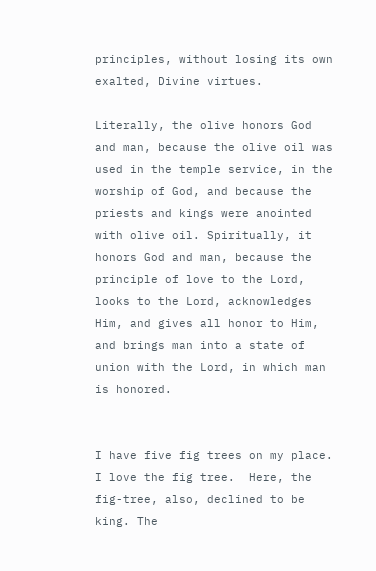principles, without losing its own exalted, Divine virtues.

Literally, the olive honors God and man, because the olive oil was used in the temple service, in the worship of God, and because the priests and kings were anointed with olive oil. Spiritually, it honors God and man, because the principle of love to the Lord, looks to the Lord, acknowledges Him, and gives all honor to Him, and brings man into a state of union with the Lord, in which man is honored.


I have five fig trees on my place.  I love the fig tree.  Here, the fig-tree, also, declined to be king. The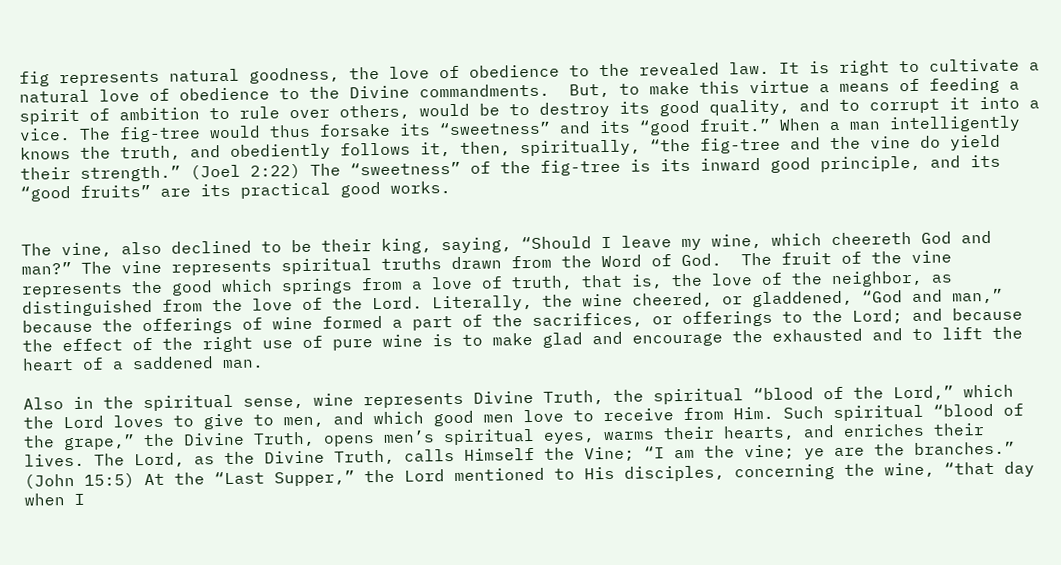fig represents natural goodness, the love of obedience to the revealed law. It is right to cultivate a natural love of obedience to the Divine commandments.  But, to make this virtue a means of feeding a spirit of ambition to rule over others, would be to destroy its good quality, and to corrupt it into a vice. The fig-tree would thus forsake its “sweetness” and its “good fruit.” When a man intelligently knows the truth, and obediently follows it, then, spiritually, “the fig-tree and the vine do yield their strength.” (Joel 2:22) The “sweetness” of the fig-tree is its inward good principle, and its “good fruits” are its practical good works.


The vine, also declined to be their king, saying, “Should I leave my wine, which cheereth God and man?” The vine represents spiritual truths drawn from the Word of God.  The fruit of the vine represents the good which springs from a love of truth, that is, the love of the neighbor, as distinguished from the love of the Lord. Literally, the wine cheered, or gladdened, “God and man,” because the offerings of wine formed a part of the sacrifices, or offerings to the Lord; and because the effect of the right use of pure wine is to make glad and encourage the exhausted and to lift the heart of a saddened man.

Also in the spiritual sense, wine represents Divine Truth, the spiritual “blood of the Lord,” which the Lord loves to give to men, and which good men love to receive from Him. Such spiritual “blood of the grape,” the Divine Truth, opens men’s spiritual eyes, warms their hearts, and enriches their lives. The Lord, as the Divine Truth, calls Himself the Vine; “I am the vine; ye are the branches.” (John 15:5) At the “Last Supper,” the Lord mentioned to His disciples, concerning the wine, “that day when I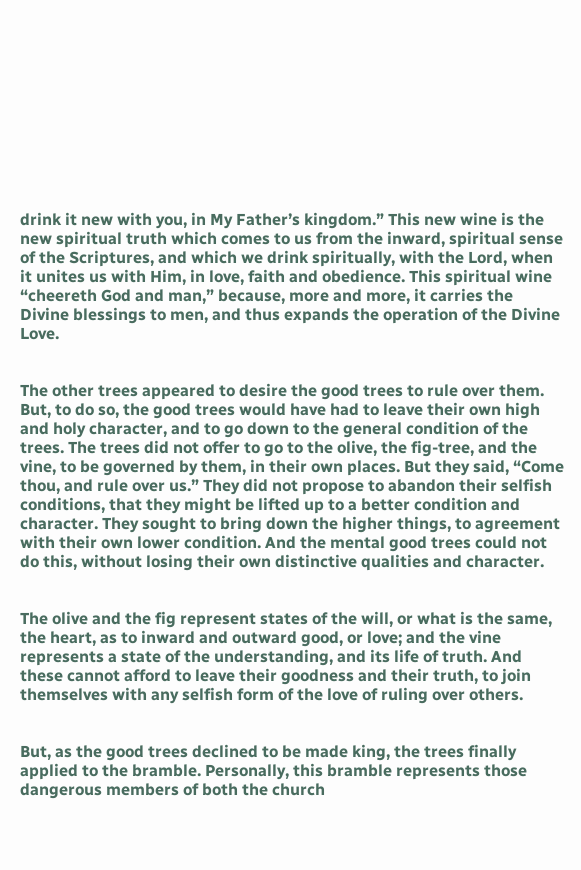drink it new with you, in My Father’s kingdom.” This new wine is the new spiritual truth which comes to us from the inward, spiritual sense of the Scriptures, and which we drink spiritually, with the Lord, when it unites us with Him, in love, faith and obedience. This spiritual wine “cheereth God and man,” because, more and more, it carries the Divine blessings to men, and thus expands the operation of the Divine Love.


The other trees appeared to desire the good trees to rule over them. But, to do so, the good trees would have had to leave their own high and holy character, and to go down to the general condition of the trees. The trees did not offer to go to the olive, the fig-tree, and the vine, to be governed by them, in their own places. But they said, “Come thou, and rule over us.” They did not propose to abandon their selfish conditions, that they might be lifted up to a better condition and character. They sought to bring down the higher things, to agreement with their own lower condition. And the mental good trees could not do this, without losing their own distinctive qualities and character.


The olive and the fig represent states of the will, or what is the same, the heart, as to inward and outward good, or love; and the vine represents a state of the understanding, and its life of truth. And these cannot afford to leave their goodness and their truth, to join themselves with any selfish form of the love of ruling over others.


But, as the good trees declined to be made king, the trees finally applied to the bramble. Personally, this bramble represents those dangerous members of both the church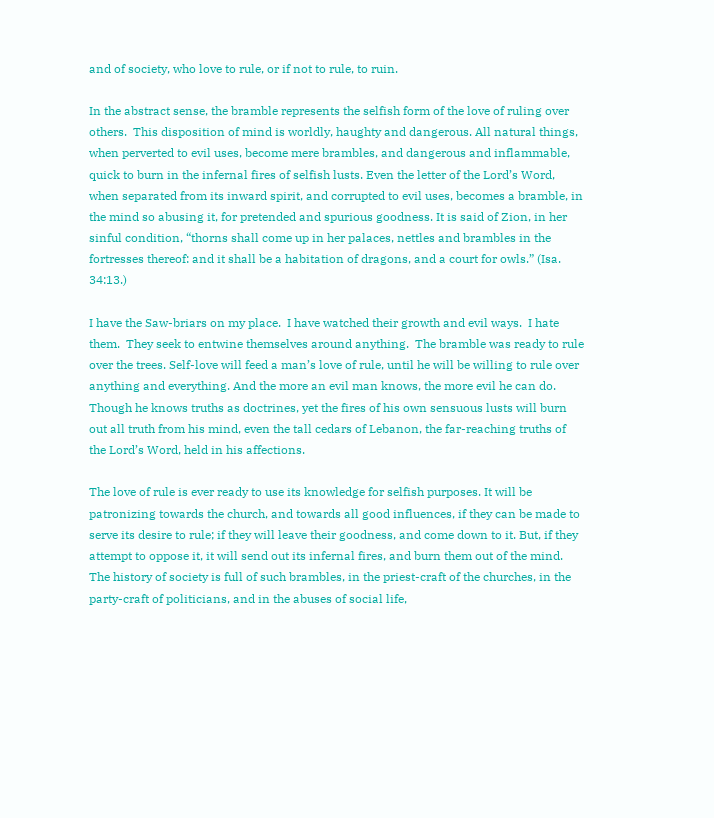and of society, who love to rule, or if not to rule, to ruin.

In the abstract sense, the bramble represents the selfish form of the love of ruling over others.  This disposition of mind is worldly, haughty and dangerous. All natural things, when perverted to evil uses, become mere brambles, and dangerous and inflammable, quick to burn in the infernal fires of selfish lusts. Even the letter of the Lord’s Word, when separated from its inward spirit, and corrupted to evil uses, becomes a bramble, in the mind so abusing it, for pretended and spurious goodness. It is said of Zion, in her sinful condition, “thorns shall come up in her palaces, nettles and brambles in the fortresses thereof: and it shall be a habitation of dragons, and a court for owls.” (Isa. 34:13.)

I have the Saw-briars on my place.  I have watched their growth and evil ways.  I hate them.  They seek to entwine themselves around anything.  The bramble was ready to rule over the trees. Self-love will feed a man’s love of rule, until he will be willing to rule over anything and everything. And the more an evil man knows, the more evil he can do. Though he knows truths as doctrines, yet the fires of his own sensuous lusts will burn out all truth from his mind, even the tall cedars of Lebanon, the far-reaching truths of the Lord’s Word, held in his affections.

The love of rule is ever ready to use its knowledge for selfish purposes. It will be patronizing towards the church, and towards all good influences, if they can be made to serve its desire to rule; if they will leave their goodness, and come down to it. But, if they attempt to oppose it, it will send out its infernal fires, and burn them out of the mind. The history of society is full of such brambles, in the priest-craft of the churches, in the party-craft of politicians, and in the abuses of social life,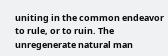uniting in the common endeavor to rule, or to ruin. The unregenerate natural man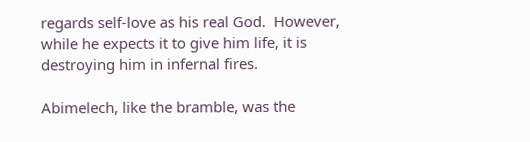regards self-love as his real God.  However, while he expects it to give him life, it is destroying him in infernal fires.

Abimelech, like the bramble, was the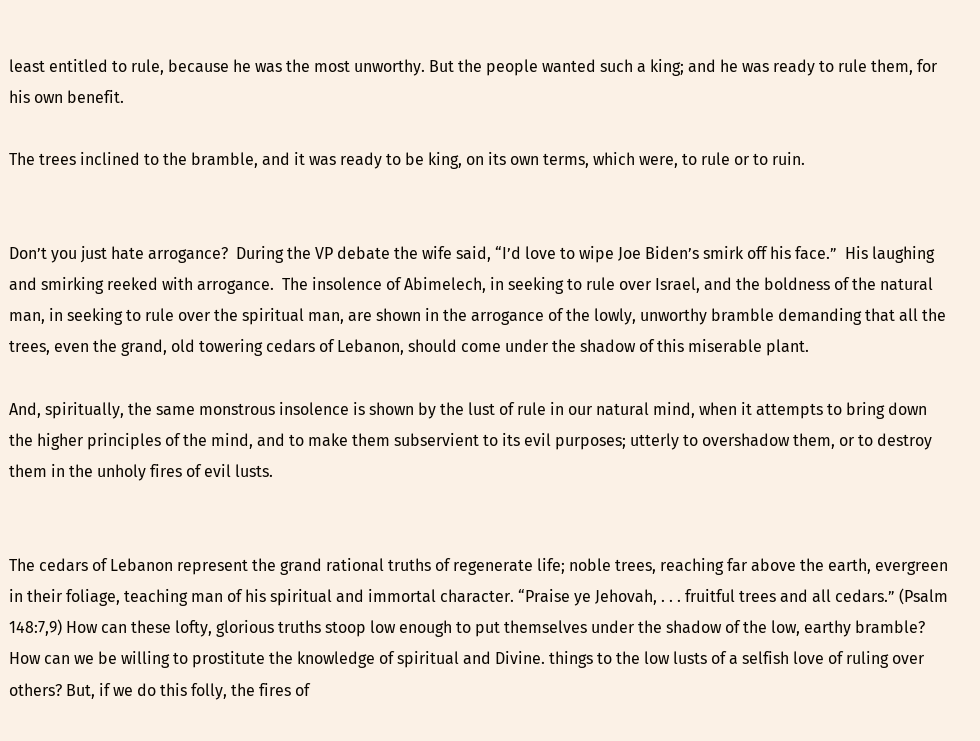least entitled to rule, because he was the most unworthy. But the people wanted such a king; and he was ready to rule them, for his own benefit.

The trees inclined to the bramble, and it was ready to be king, on its own terms, which were, to rule or to ruin.


Don’t you just hate arrogance?  During the VP debate the wife said, “I’d love to wipe Joe Biden’s smirk off his face.”  His laughing and smirking reeked with arrogance.  The insolence of Abimelech, in seeking to rule over Israel, and the boldness of the natural man, in seeking to rule over the spiritual man, are shown in the arrogance of the lowly, unworthy bramble demanding that all the trees, even the grand, old towering cedars of Lebanon, should come under the shadow of this miserable plant.

And, spiritually, the same monstrous insolence is shown by the lust of rule in our natural mind, when it attempts to bring down the higher principles of the mind, and to make them subservient to its evil purposes; utterly to overshadow them, or to destroy them in the unholy fires of evil lusts.


The cedars of Lebanon represent the grand rational truths of regenerate life; noble trees, reaching far above the earth, evergreen in their foliage, teaching man of his spiritual and immortal character. “Praise ye Jehovah, . . . fruitful trees and all cedars.” (Psalm 148:7,9) How can these lofty, glorious truths stoop low enough to put themselves under the shadow of the low, earthy bramble? How can we be willing to prostitute the knowledge of spiritual and Divine. things to the low lusts of a selfish love of ruling over others? But, if we do this folly, the fires of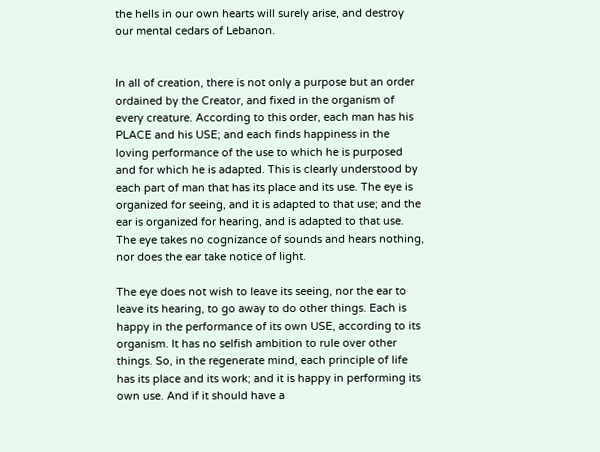the hells in our own hearts will surely arise, and destroy our mental cedars of Lebanon.


In all of creation, there is not only a purpose but an order ordained by the Creator, and fixed in the organism of every creature. According to this order, each man has his PLACE and his USE; and each finds happiness in the loving performance of the use to which he is purposed and for which he is adapted. This is clearly understood by each part of man that has its place and its use. The eye is organized for seeing, and it is adapted to that use; and the ear is organized for hearing, and is adapted to that use. The eye takes no cognizance of sounds and hears nothing, nor does the ear take notice of light.

The eye does not wish to leave its seeing, nor the ear to leave its hearing, to go away to do other things. Each is happy in the performance of its own USE, according to its organism. It has no selfish ambition to rule over other things. So, in the regenerate mind, each principle of life has its place and its work; and it is happy in performing its own use. And if it should have a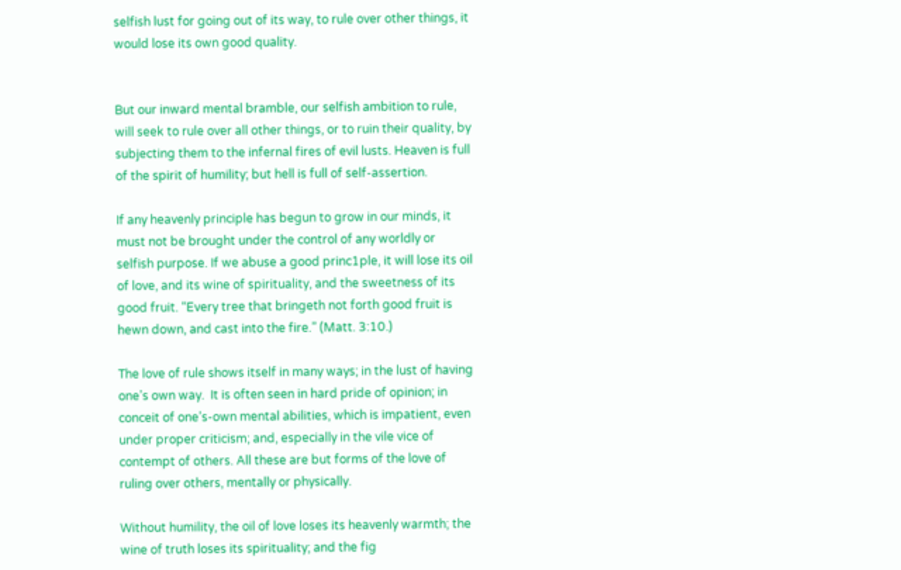selfish lust for going out of its way, to rule over other things, it would lose its own good quality.


But our inward mental bramble, our selfish ambition to rule, will seek to rule over all other things, or to ruin their quality, by subjecting them to the infernal fires of evil lusts. Heaven is full of the spirit of humility; but hell is full of self-assertion.

If any heavenly principle has begun to grow in our minds, it must not be brought under the control of any worldly or selfish purpose. If we abuse a good princ1ple, it will lose its oil of love, and its wine of spirituality, and the sweetness of its good fruit. “Every tree that bringeth not forth good fruit is hewn down, and cast into the fire.” (Matt. 3:10.)

The love of rule shows itself in many ways; in the lust of having one’s own way.  It is often seen in hard pride of opinion; in conceit of one’s-own mental abilities, which is impatient, even under proper criticism; and, especially in the vile vice of contempt of others. All these are but forms of the love of ruling over others, mentally or physically.

Without humility, the oil of love loses its heavenly warmth; the wine of truth loses its spirituality; and the fig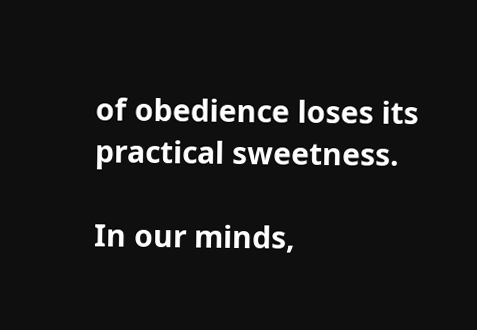of obedience loses its practical sweetness.

In our minds,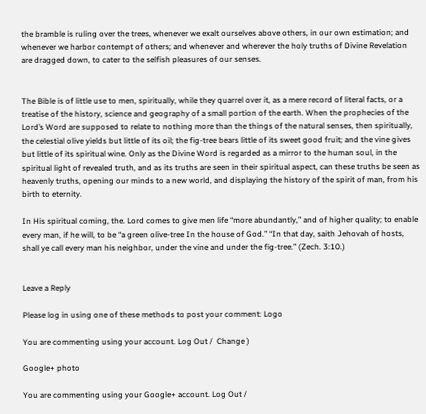the bramble is ruling over the trees, whenever we exalt ourselves above others, in our own estimation; and whenever we harbor contempt of others; and whenever and wherever the holy truths of Divine Revelation are dragged down, to cater to the selfish pleasures of our senses.


The Bible is of little use to men, spiritually, while they quarrel over it, as a mere record of literal facts, or a treatise of the history, science and geography of a small portion of the earth. When the prophecies of the Lord’s Word are supposed to relate to nothing more than the things of the natural senses, then spiritually, the celestial olive yields but little of its oil; the fig-tree bears little of its sweet good fruit; and the vine gives but little of its spiritual wine. Only as the Divine Word is regarded as a mirror to the human soul, in the spiritual light of revealed truth, and as its truths are seen in their spiritual aspect, can these truths be seen as heavenly truths, opening our minds to a new world, and displaying the history of the spirit of man, from his birth to eternity.

In His spiritual coming, the. Lord comes to give men life “more abundantly,” and of higher quality; to enable every man, if he will, to be “a green olive-tree In the house of God.” “In that day, saith Jehovah of hosts, shall ye call every man his neighbor, under the vine and under the fig-tree.” (Zech. 3:10.)


Leave a Reply

Please log in using one of these methods to post your comment: Logo

You are commenting using your account. Log Out /  Change )

Google+ photo

You are commenting using your Google+ account. Log Out /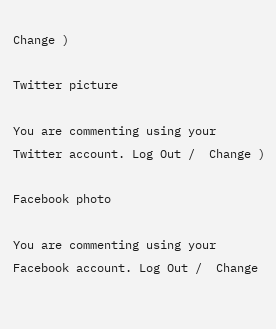Change )

Twitter picture

You are commenting using your Twitter account. Log Out /  Change )

Facebook photo

You are commenting using your Facebook account. Log Out /  Change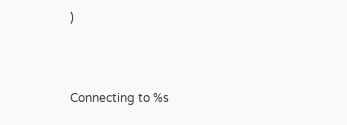)


Connecting to %s